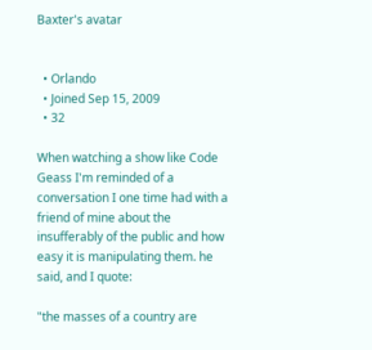Baxter's avatar


  • Orlando
  • Joined Sep 15, 2009
  • 32

When watching a show like Code Geass I'm reminded of a conversation I one time had with a friend of mine about the insufferably of the public and how easy it is manipulating them. he said, and I quote:

"the masses of a country are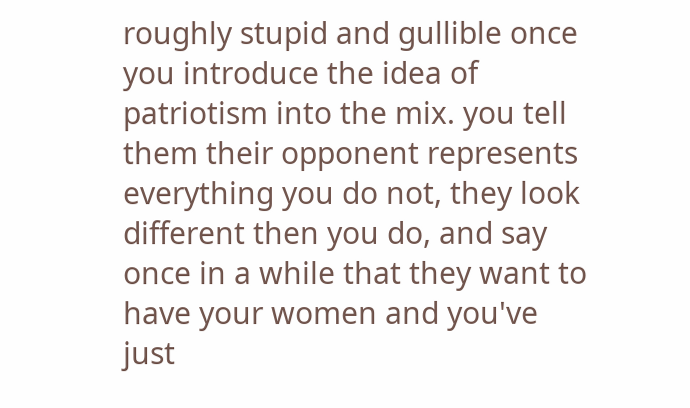roughly stupid and gullible once you introduce the idea of patriotism into the mix. you tell them their opponent represents everything you do not, they look different then you do, and say once in a while that they want to have your women and you've just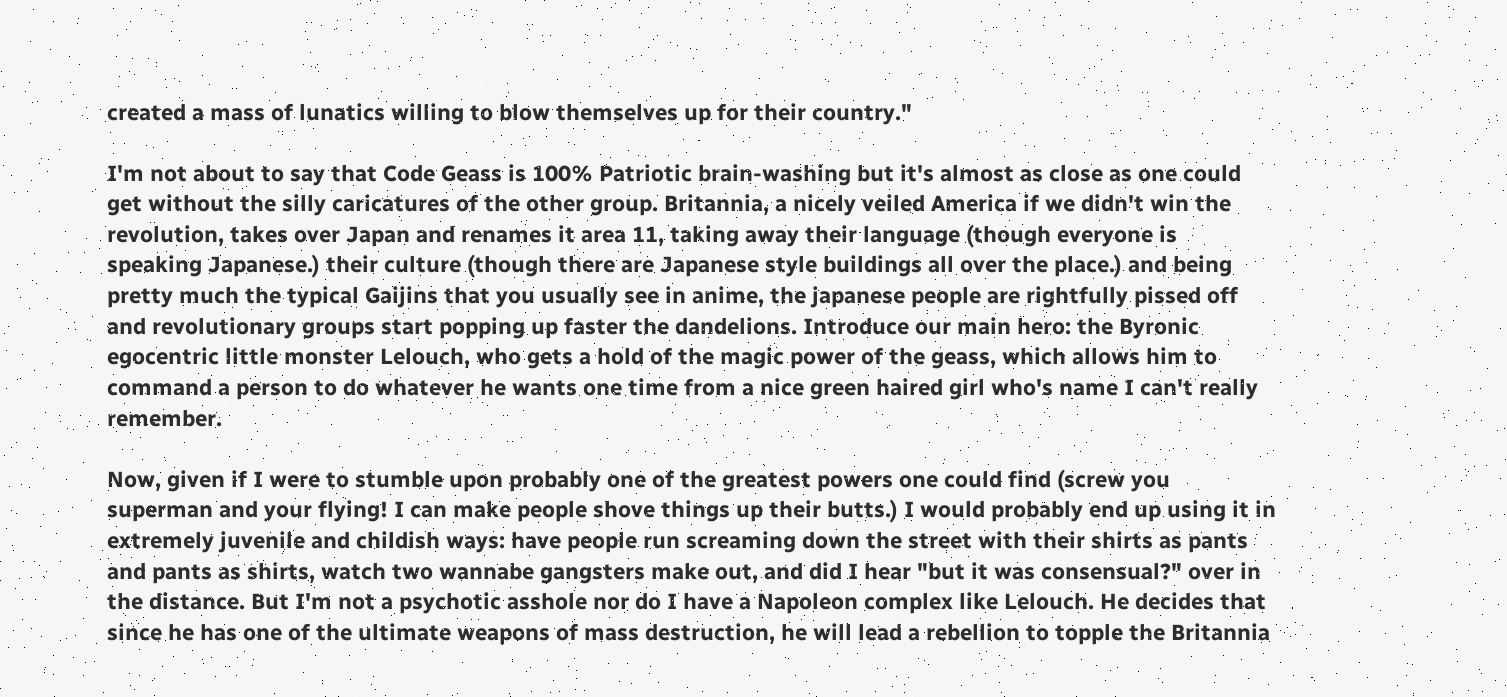created a mass of lunatics willing to blow themselves up for their country."

I'm not about to say that Code Geass is 100% Patriotic brain-washing but it's almost as close as one could get without the silly caricatures of the other group. Britannia, a nicely veiled America if we didn't win the revolution, takes over Japan and renames it area 11, taking away their language (though everyone is speaking Japanese.) their culture (though there are Japanese style buildings all over the place.) and being pretty much the typical Gaijins that you usually see in anime, the japanese people are rightfully pissed off and revolutionary groups start popping up faster the dandelions. Introduce our main hero: the Byronic egocentric little monster Lelouch, who gets a hold of the magic power of the geass, which allows him to command a person to do whatever he wants one time from a nice green haired girl who's name I can't really remember.

Now, given if I were to stumble upon probably one of the greatest powers one could find (screw you superman and your flying! I can make people shove things up their butts.) I would probably end up using it in extremely juvenile and childish ways: have people run screaming down the street with their shirts as pants and pants as shirts, watch two wannabe gangsters make out, and did I hear "but it was consensual?" over in the distance. But I'm not a psychotic asshole nor do I have a Napoleon complex like Lelouch. He decides that since he has one of the ultimate weapons of mass destruction, he will lead a rebellion to topple the Britannia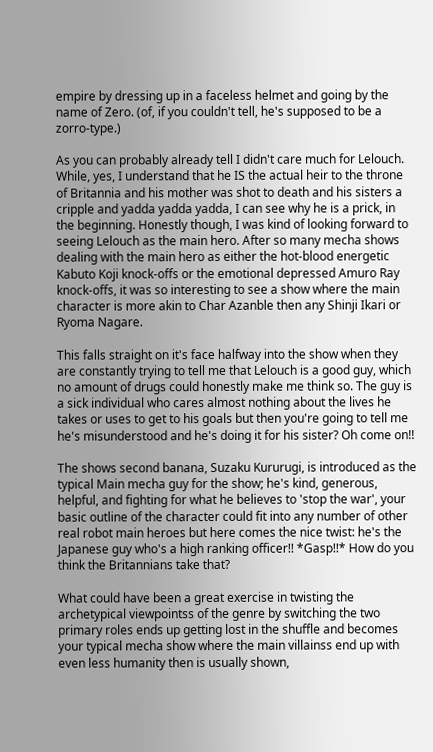empire by dressing up in a faceless helmet and going by the name of Zero. (of, if you couldn't tell, he's supposed to be a zorro-type.)

As you can probably already tell I didn't care much for Lelouch. While, yes, I understand that he IS the actual heir to the throne of Britannia and his mother was shot to death and his sisters a cripple and yadda yadda yadda, I can see why he is a prick, in the beginning. Honestly though, I was kind of looking forward to seeing Lelouch as the main hero. After so many mecha shows dealing with the main hero as either the hot-blood energetic Kabuto Koji knock-offs or the emotional depressed Amuro Ray knock-offs, it was so interesting to see a show where the main character is more akin to Char Azanble then any Shinji Ikari or Ryoma Nagare.

This falls straight on it's face halfway into the show when they are constantly trying to tell me that Lelouch is a good guy, which no amount of drugs could honestly make me think so. The guy is a sick individual who cares almost nothing about the lives he takes or uses to get to his goals but then you're going to tell me he's misunderstood and he's doing it for his sister? Oh come on!!

The shows second banana, Suzaku Kururugi, is introduced as the typical Main mecha guy for the show; he's kind, generous, helpful, and fighting for what he believes to 'stop the war', your basic outline of the character could fit into any number of other real robot main heroes but here comes the nice twist: he's the Japanese guy who's a high ranking officer!! *Gasp!!* How do you think the Britannians take that?

What could have been a great exercise in twisting the archetypical viewpointss of the genre by switching the two primary roles ends up getting lost in the shuffle and becomes your typical mecha show where the main villainss end up with even less humanity then is usually shown,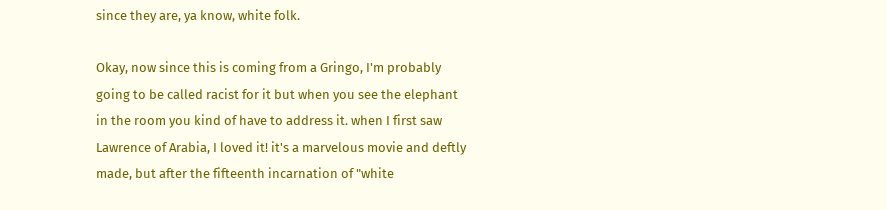since they are, ya know, white folk.

Okay, now since this is coming from a Gringo, I'm probably going to be called racist for it but when you see the elephant in the room you kind of have to address it. when I first saw Lawrence of Arabia, I loved it! it's a marvelous movie and deftly made, but after the fifteenth incarnation of "white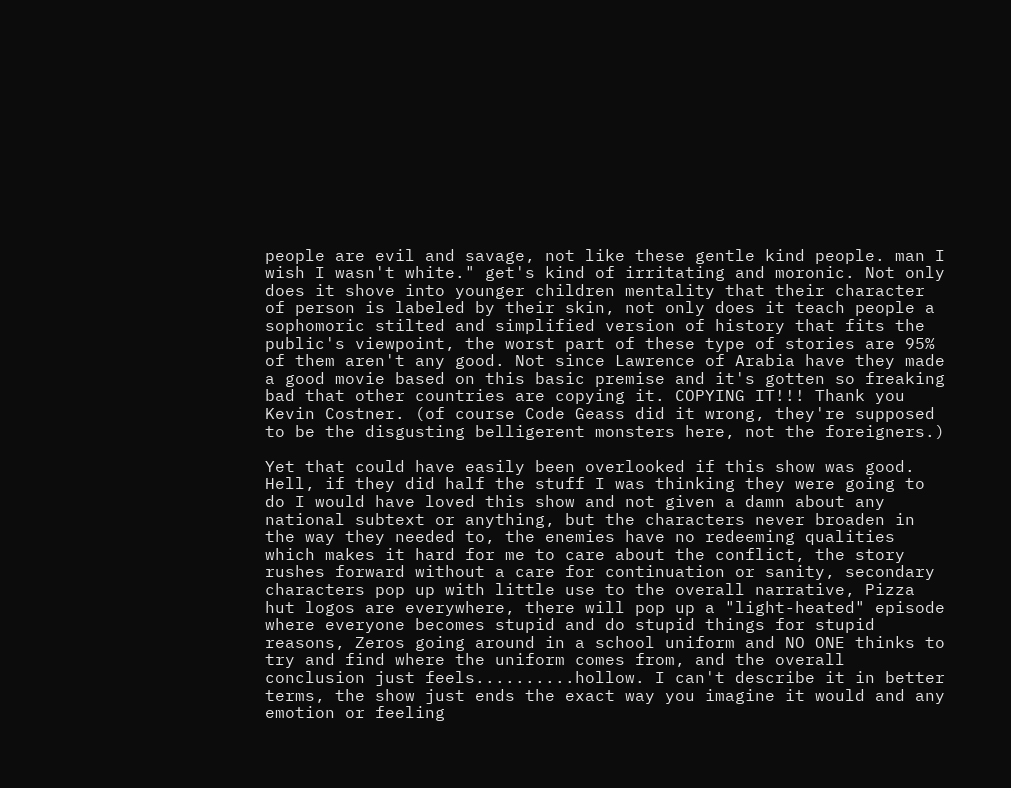people are evil and savage, not like these gentle kind people. man I wish I wasn't white." get's kind of irritating and moronic. Not only does it shove into younger children mentality that their character of person is labeled by their skin, not only does it teach people a sophomoric stilted and simplified version of history that fits the public's viewpoint, the worst part of these type of stories are 95% of them aren't any good. Not since Lawrence of Arabia have they made a good movie based on this basic premise and it's gotten so freaking bad that other countries are copying it. COPYING IT!!! Thank you Kevin Costner. (of course Code Geass did it wrong, they're supposed to be the disgusting belligerent monsters here, not the foreigners.)

Yet that could have easily been overlooked if this show was good. Hell, if they did half the stuff I was thinking they were going to do I would have loved this show and not given a damn about any national subtext or anything, but the characters never broaden in the way they needed to, the enemies have no redeeming qualities which makes it hard for me to care about the conflict, the story rushes forward without a care for continuation or sanity, secondary characters pop up with little use to the overall narrative, Pizza hut logos are everywhere, there will pop up a "light-heated" episode where everyone becomes stupid and do stupid things for stupid reasons, Zeros going around in a school uniform and NO ONE thinks to try and find where the uniform comes from, and the overall conclusion just feels..........hollow. I can't describe it in better terms, the show just ends the exact way you imagine it would and any emotion or feeling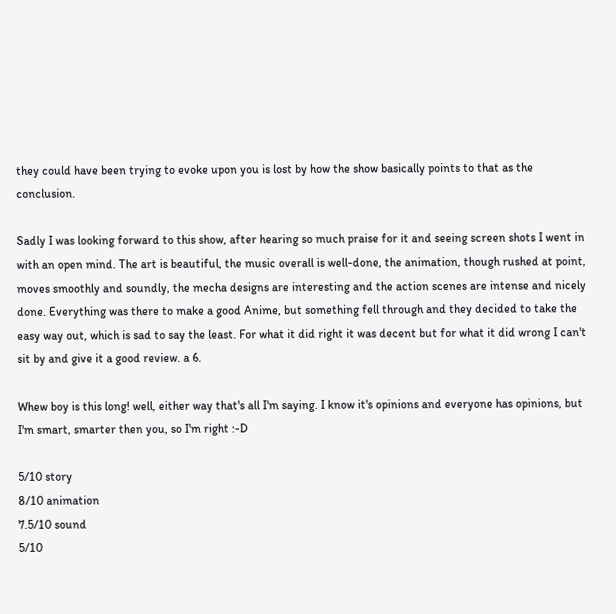they could have been trying to evoke upon you is lost by how the show basically points to that as the conclusion.

Sadly I was looking forward to this show, after hearing so much praise for it and seeing screen shots I went in with an open mind. The art is beautiful, the music overall is well-done, the animation, though rushed at point, moves smoothly and soundly, the mecha designs are interesting and the action scenes are intense and nicely done. Everything was there to make a good Anime, but something fell through and they decided to take the easy way out, which is sad to say the least. For what it did right it was decent but for what it did wrong I can't sit by and give it a good review. a 6.

Whew boy is this long! well, either way that's all I'm saying. I know it's opinions and everyone has opinions, but I'm smart, smarter then you, so I'm right :-D

5/10 story
8/10 animation
7.5/10 sound
5/10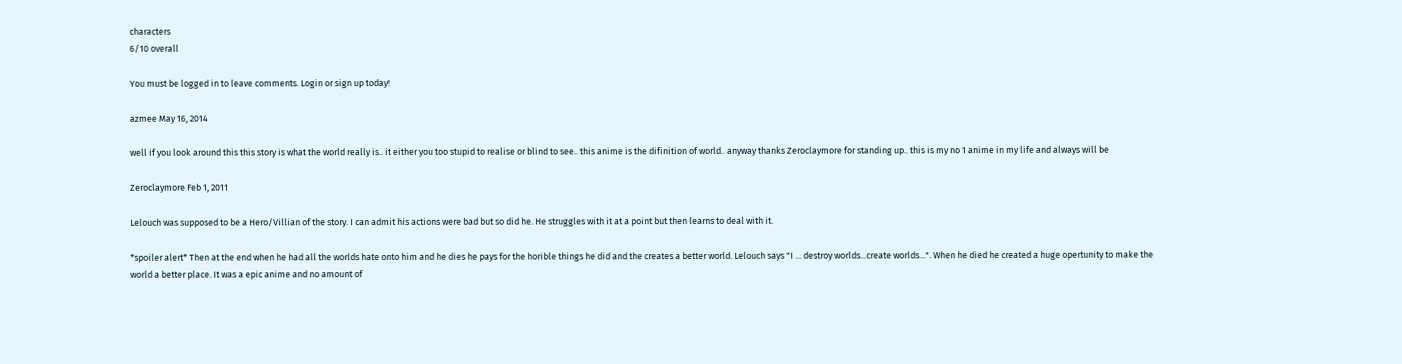characters
6/10 overall

You must be logged in to leave comments. Login or sign up today!

azmee May 16, 2014

well if you look around this this story is what the world really is.. it either you too stupid to realise or blind to see.. this anime is the difinition of world.. anyway thanks Zeroclaymore for standing up.. this is my no 1 anime in my life and always will be

Zeroclaymore Feb 1, 2011

Lelouch was supposed to be a Hero/Villian of the story. I can admit his actions were bad but so did he. He struggles with it at a point but then learns to deal with it.

*spoiler alert* Then at the end when he had all the worlds hate onto him and he dies he pays for the horible things he did and the creates a better world. Lelouch says "I ... destroy worlds...create worlds...". When he died he created a huge opertunity to make the world a better place. It was a epic anime and no amount of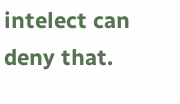intelect can deny that.